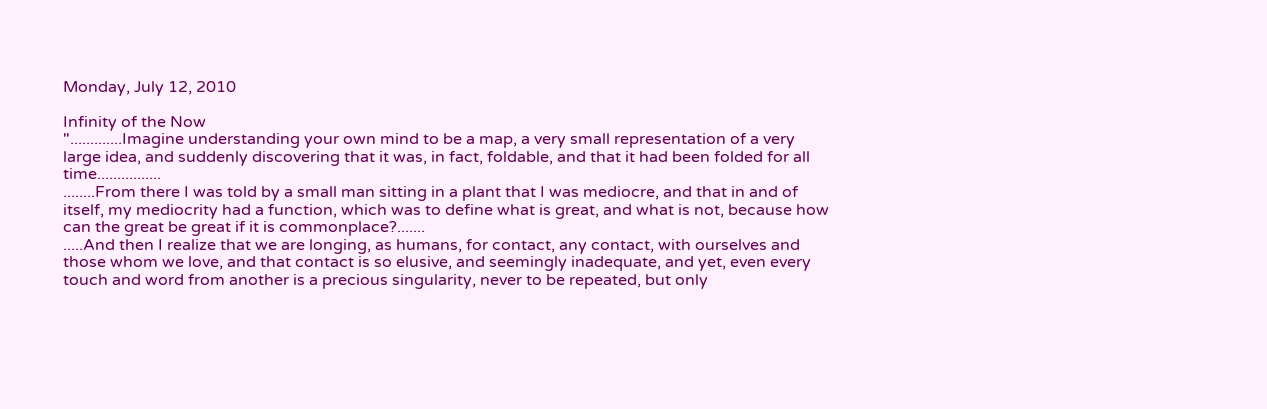Monday, July 12, 2010

Infinity of the Now
".............Imagine understanding your own mind to be a map, a very small representation of a very large idea, and suddenly discovering that it was, in fact, foldable, and that it had been folded for all time................
........From there I was told by a small man sitting in a plant that I was mediocre, and that in and of itself, my mediocrity had a function, which was to define what is great, and what is not, because how can the great be great if it is commonplace?.......
.....And then I realize that we are longing, as humans, for contact, any contact, with ourselves and those whom we love, and that contact is so elusive, and seemingly inadequate, and yet, even every touch and word from another is a precious singularity, never to be repeated, but only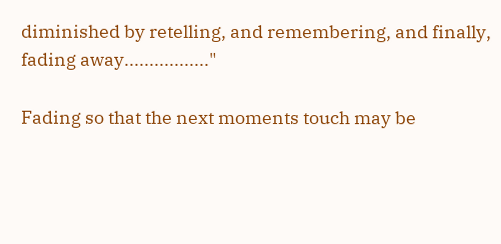diminished by retelling, and remembering, and finally, fading away................."

Fading so that the next moments touch may be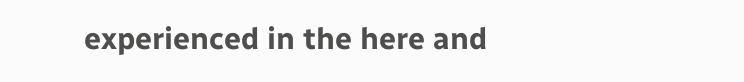experienced in the here and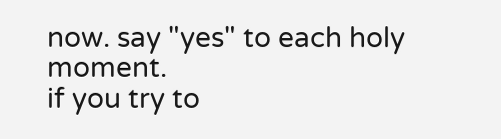now. say "yes" to each holy moment.
if you try to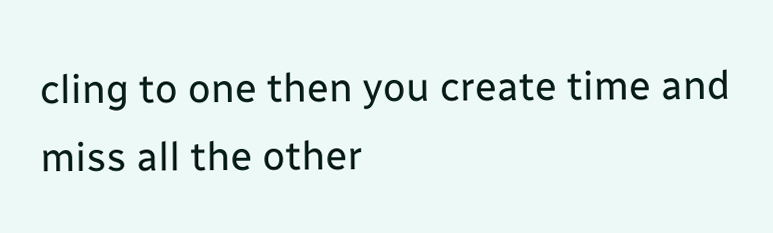cling to one then you create time and miss all the other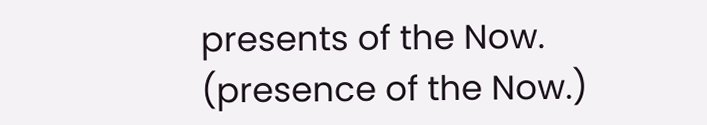presents of the Now. (presence of the Now.)